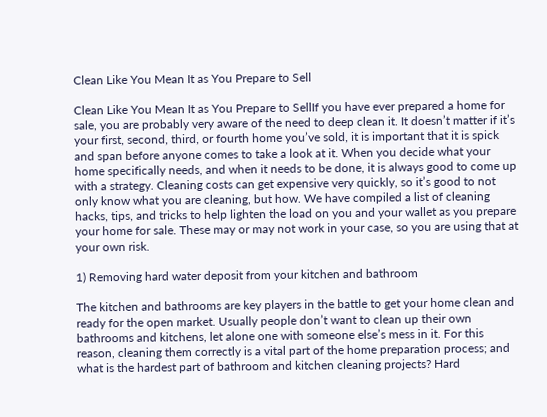Clean Like You Mean It as You Prepare to Sell

Clean Like You Mean It as You Prepare to SellIf you have ever prepared a home for sale, you are probably very aware of the need to deep clean it. It doesn’t matter if it’s your first, second, third, or fourth home you’ve sold, it is important that it is spick and span before anyone comes to take a look at it. When you decide what your home specifically needs, and when it needs to be done, it is always good to come up with a strategy. Cleaning costs can get expensive very quickly, so it’s good to not only know what you are cleaning, but how. We have compiled a list of cleaning hacks, tips, and tricks to help lighten the load on you and your wallet as you prepare your home for sale. These may or may not work in your case, so you are using that at your own risk.

1) Removing hard water deposit from your kitchen and bathroom

The kitchen and bathrooms are key players in the battle to get your home clean and ready for the open market. Usually people don’t want to clean up their own bathrooms and kitchens, let alone one with someone else’s mess in it. For this reason, cleaning them correctly is a vital part of the home preparation process; and what is the hardest part of bathroom and kitchen cleaning projects? Hard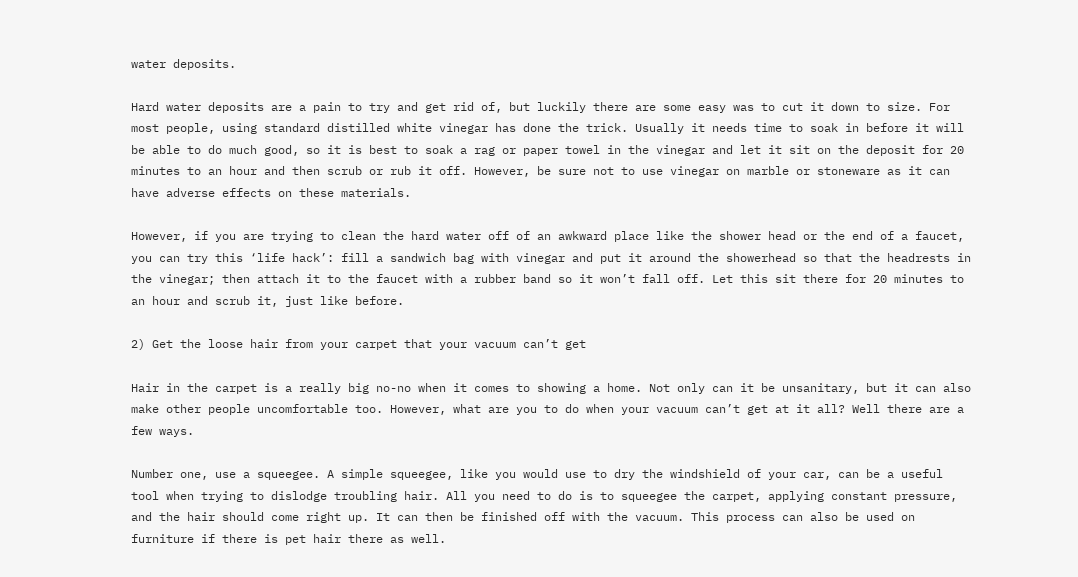water deposits.

Hard water deposits are a pain to try and get rid of, but luckily there are some easy was to cut it down to size. For most people, using standard distilled white vinegar has done the trick. Usually it needs time to soak in before it will be able to do much good, so it is best to soak a rag or paper towel in the vinegar and let it sit on the deposit for 20 minutes to an hour and then scrub or rub it off. However, be sure not to use vinegar on marble or stoneware as it can have adverse effects on these materials.

However, if you are trying to clean the hard water off of an awkward place like the shower head or the end of a faucet, you can try this ‘life hack’: fill a sandwich bag with vinegar and put it around the showerhead so that the headrests in the vinegar; then attach it to the faucet with a rubber band so it won’t fall off. Let this sit there for 20 minutes to an hour and scrub it, just like before.

2) Get the loose hair from your carpet that your vacuum can’t get

Hair in the carpet is a really big no-no when it comes to showing a home. Not only can it be unsanitary, but it can also make other people uncomfortable too. However, what are you to do when your vacuum can’t get at it all? Well there are a few ways.

Number one, use a squeegee. A simple squeegee, like you would use to dry the windshield of your car, can be a useful tool when trying to dislodge troubling hair. All you need to do is to squeegee the carpet, applying constant pressure, and the hair should come right up. It can then be finished off with the vacuum. This process can also be used on furniture if there is pet hair there as well.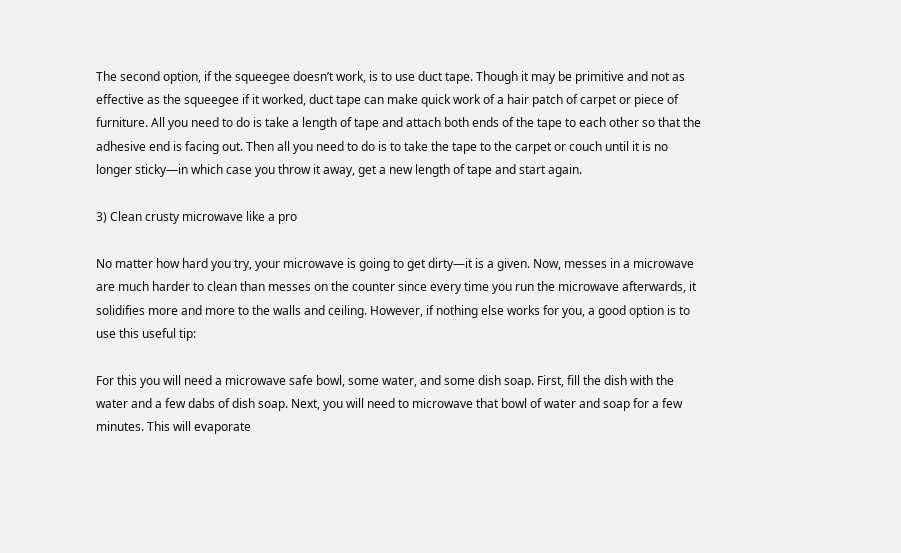The second option, if the squeegee doesn’t work, is to use duct tape. Though it may be primitive and not as effective as the squeegee if it worked, duct tape can make quick work of a hair patch of carpet or piece of furniture. All you need to do is take a length of tape and attach both ends of the tape to each other so that the adhesive end is facing out. Then all you need to do is to take the tape to the carpet or couch until it is no longer sticky—in which case you throw it away, get a new length of tape and start again.

3) Clean crusty microwave like a pro

No matter how hard you try, your microwave is going to get dirty—it is a given. Now, messes in a microwave are much harder to clean than messes on the counter since every time you run the microwave afterwards, it solidifies more and more to the walls and ceiling. However, if nothing else works for you, a good option is to use this useful tip:

For this you will need a microwave safe bowl, some water, and some dish soap. First, fill the dish with the water and a few dabs of dish soap. Next, you will need to microwave that bowl of water and soap for a few minutes. This will evaporate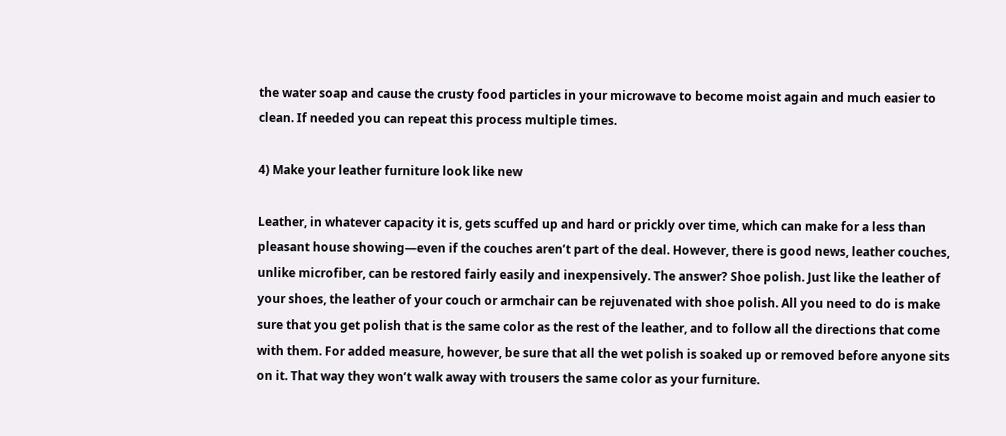the water soap and cause the crusty food particles in your microwave to become moist again and much easier to clean. If needed you can repeat this process multiple times.

4) Make your leather furniture look like new

Leather, in whatever capacity it is, gets scuffed up and hard or prickly over time, which can make for a less than pleasant house showing—even if the couches aren’t part of the deal. However, there is good news, leather couches, unlike microfiber, can be restored fairly easily and inexpensively. The answer? Shoe polish. Just like the leather of your shoes, the leather of your couch or armchair can be rejuvenated with shoe polish. All you need to do is make sure that you get polish that is the same color as the rest of the leather, and to follow all the directions that come with them. For added measure, however, be sure that all the wet polish is soaked up or removed before anyone sits on it. That way they won’t walk away with trousers the same color as your furniture.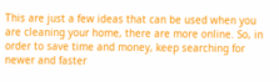This are just a few ideas that can be used when you are cleaning your home, there are more online. So, in order to save time and money, keep searching for newer and faster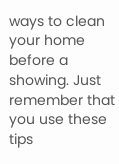ways to clean your home before a showing. Just remember that you use these tips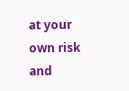at your own risk and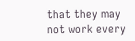that they may not work every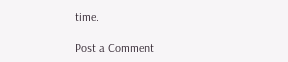time.

Post a Comment